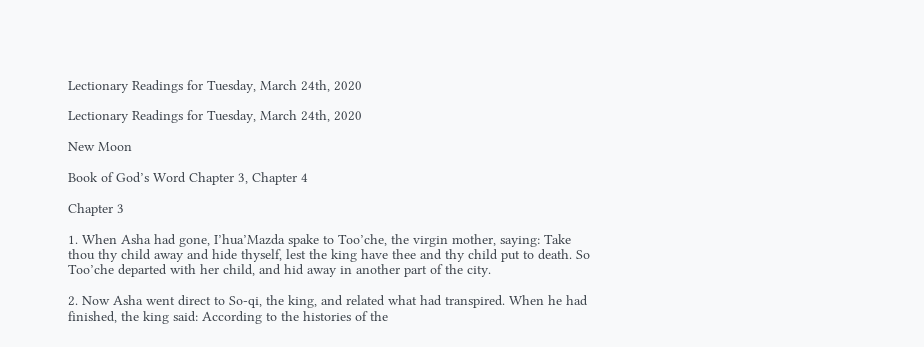Lectionary Readings for Tuesday, March 24th, 2020

Lectionary Readings for Tuesday, March 24th, 2020

New Moon

Book of God’s Word Chapter 3, Chapter 4

Chapter 3

1. When Asha had gone, I’hua’Mazda spake to Too’che, the virgin mother, saying: Take
thou thy child away and hide thyself, lest the king have thee and thy child put to death. So
Too’che departed with her child, and hid away in another part of the city.

2. Now Asha went direct to So-qi, the king, and related what had transpired. When he had
finished, the king said: According to the histories of the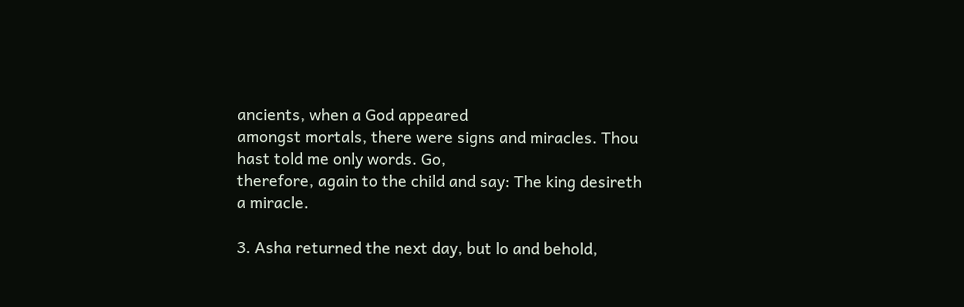ancients, when a God appeared
amongst mortals, there were signs and miracles. Thou hast told me only words. Go,
therefore, again to the child and say: The king desireth a miracle.

3. Asha returned the next day, but lo and behold,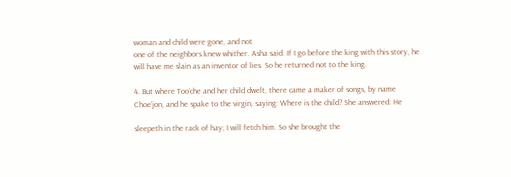woman and child were gone, and not
one of the neighbors knew whither. Asha said: If I go before the king with this story, he
will have me slain as an inventor of lies. So he returned not to the king.

4. But where Too’che and her child dwelt, there came a maker of songs, by name
Choe’jon, and he spake to the virgin, saying: Where is the child? She answered: He

sleepeth in the rack of hay; I will fetch him. So she brought the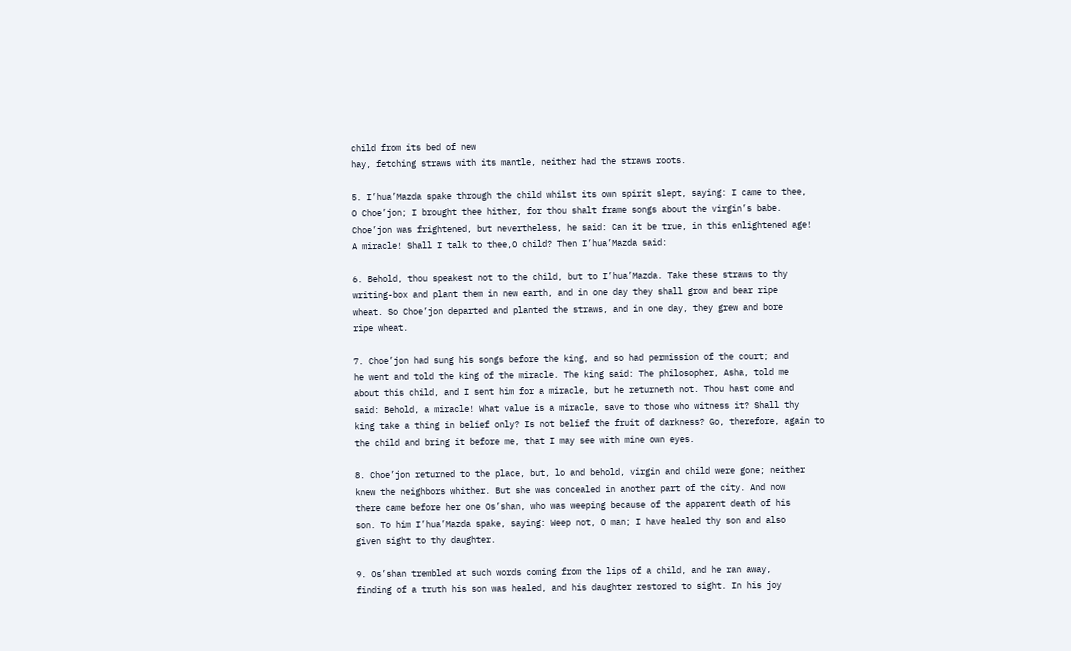child from its bed of new
hay, fetching straws with its mantle, neither had the straws roots.

5. I’hua’Mazda spake through the child whilst its own spirit slept, saying: I came to thee,
O Choe’jon; I brought thee hither, for thou shalt frame songs about the virgin’s babe.
Choe’jon was frightened, but nevertheless, he said: Can it be true, in this enlightened age!
A miracle! Shall I talk to thee,O child? Then I’hua’Mazda said:

6. Behold, thou speakest not to the child, but to I’hua’Mazda. Take these straws to thy
writing-box and plant them in new earth, and in one day they shall grow and bear ripe
wheat. So Choe’jon departed and planted the straws, and in one day, they grew and bore
ripe wheat.

7. Choe’jon had sung his songs before the king, and so had permission of the court; and
he went and told the king of the miracle. The king said: The philosopher, Asha, told me
about this child, and I sent him for a miracle, but he returneth not. Thou hast come and
said: Behold, a miracle! What value is a miracle, save to those who witness it? Shall thy
king take a thing in belief only? Is not belief the fruit of darkness? Go, therefore, again to
the child and bring it before me, that I may see with mine own eyes.

8. Choe’jon returned to the place, but, lo and behold, virgin and child were gone; neither
knew the neighbors whither. But she was concealed in another part of the city. And now
there came before her one Os’shan, who was weeping because of the apparent death of his
son. To him I’hua’Mazda spake, saying: Weep not, O man; I have healed thy son and also
given sight to thy daughter.

9. Os’shan trembled at such words coming from the lips of a child, and he ran away,
finding of a truth his son was healed, and his daughter restored to sight. In his joy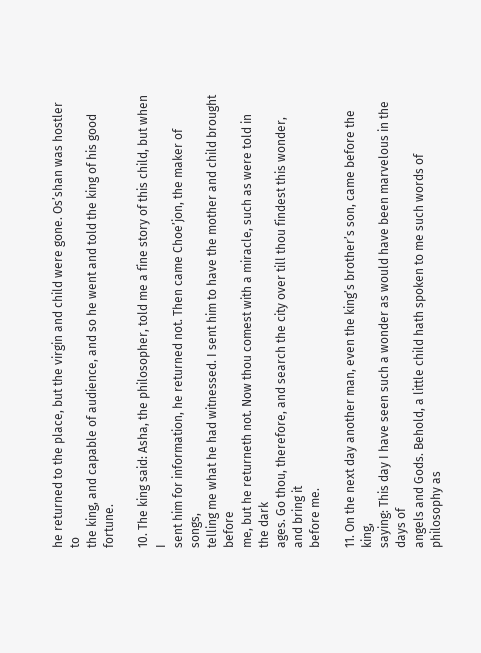he returned to the place, but the virgin and child were gone. Os’shan was hostler to
the king, and capable of audience, and so he went and told the king of his good fortune.

10. The king said: Asha, the philosopher, told me a fine story of this child, but when I
sent him for information, he returned not. Then came Choe’jon, the maker of songs,
telling me what he had witnessed. I sent him to have the mother and child brought before
me, but he returneth not. Now thou comest with a miracle, such as were told in the dark
ages. Go thou, therefore, and search the city over till thou findest this wonder, and bring it
before me.

11. On the next day another man, even the king’s brother’s son, came before the king,
saying: This day I have seen such a wonder as would have been marvelous in the days of
angels and Gods. Behold, a little child hath spoken to me such words of philosophy as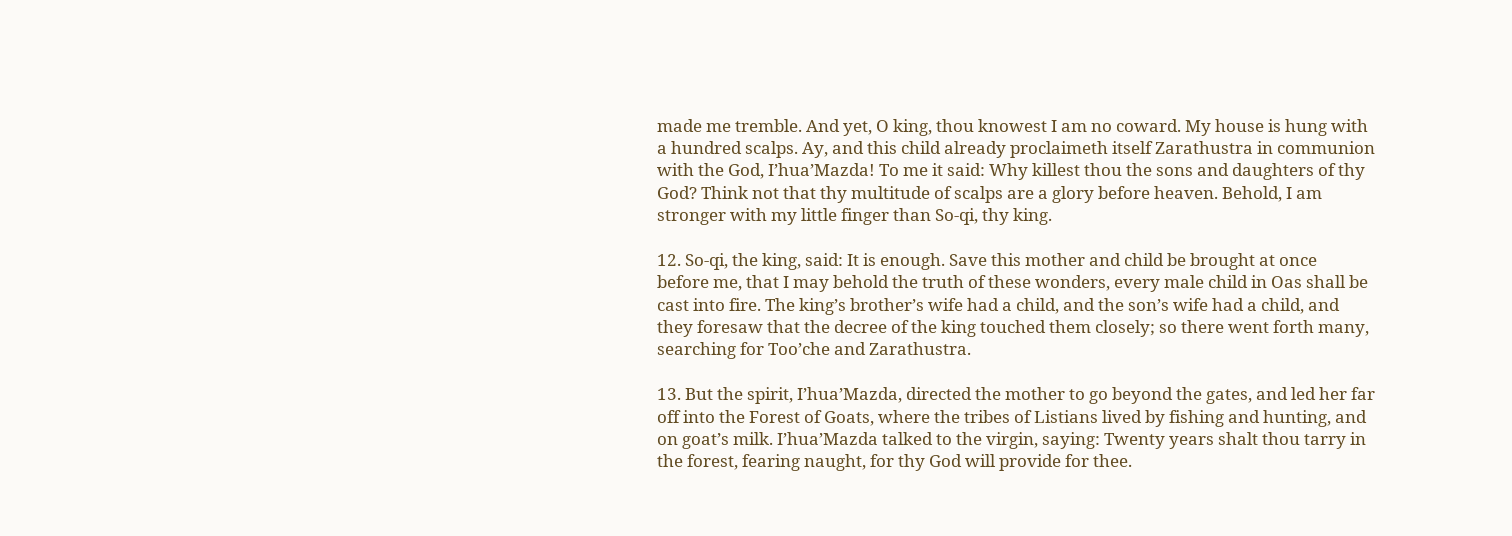made me tremble. And yet, O king, thou knowest I am no coward. My house is hung with
a hundred scalps. Ay, and this child already proclaimeth itself Zarathustra in communion
with the God, I’hua’Mazda! To me it said: Why killest thou the sons and daughters of thy
God? Think not that thy multitude of scalps are a glory before heaven. Behold, I am
stronger with my little finger than So-qi, thy king.

12. So-qi, the king, said: It is enough. Save this mother and child be brought at once
before me, that I may behold the truth of these wonders, every male child in Oas shall be
cast into fire. The king’s brother’s wife had a child, and the son’s wife had a child, and
they foresaw that the decree of the king touched them closely; so there went forth many,
searching for Too’che and Zarathustra.

13. But the spirit, I’hua’Mazda, directed the mother to go beyond the gates, and led her far
off into the Forest of Goats, where the tribes of Listians lived by fishing and hunting, and
on goat’s milk. I’hua’Mazda talked to the virgin, saying: Twenty years shalt thou tarry in
the forest, fearing naught, for thy God will provide for thee.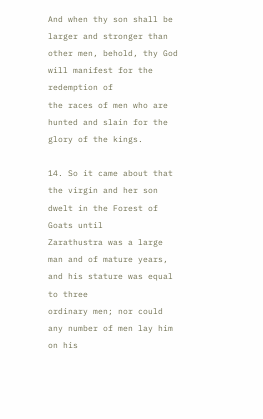And when thy son shall be
larger and stronger than other men, behold, thy God will manifest for the redemption of
the races of men who are hunted and slain for the glory of the kings.

14. So it came about that the virgin and her son dwelt in the Forest of Goats until
Zarathustra was a large man and of mature years, and his stature was equal to three
ordinary men; nor could any number of men lay him on his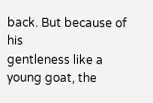back. But because of his
gentleness like a young goat, the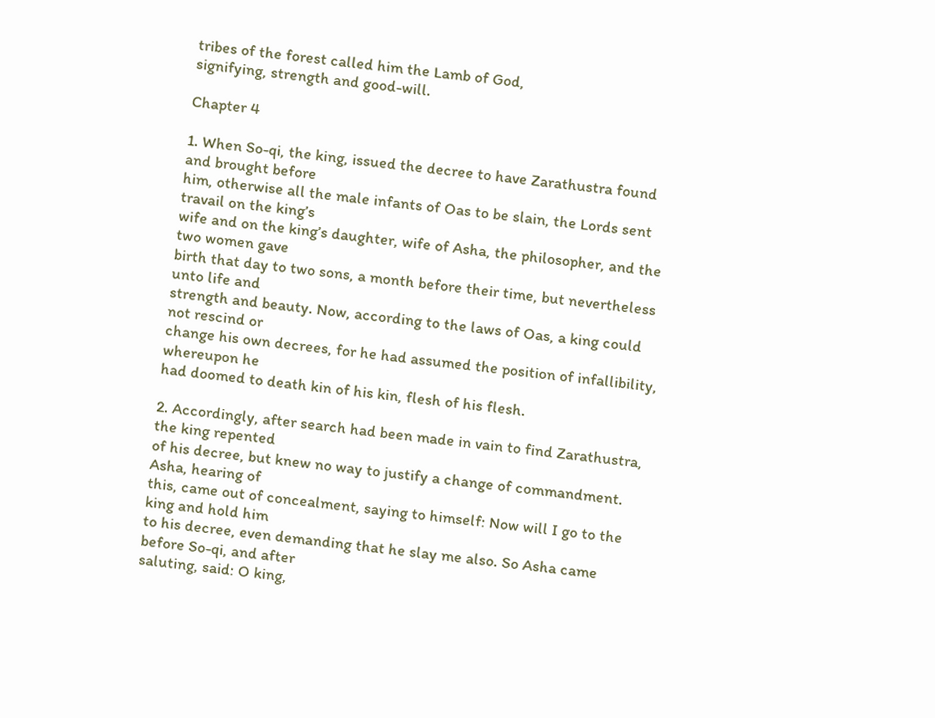tribes of the forest called him the Lamb of God,
signifying, strength and good-will.

Chapter 4

1. When So-qi, the king, issued the decree to have Zarathustra found and brought before
him, otherwise all the male infants of Oas to be slain, the Lords sent travail on the king’s
wife and on the king’s daughter, wife of Asha, the philosopher, and the two women gave
birth that day to two sons, a month before their time, but nevertheless unto life and
strength and beauty. Now, according to the laws of Oas, a king could not rescind or
change his own decrees, for he had assumed the position of infallibility, whereupon he
had doomed to death kin of his kin, flesh of his flesh.

2. Accordingly, after search had been made in vain to find Zarathustra, the king repented
of his decree, but knew no way to justify a change of commandment. Asha, hearing of
this, came out of concealment, saying to himself: Now will I go to the king and hold him
to his decree, even demanding that he slay me also. So Asha came before So-qi, and after
saluting, said: O king,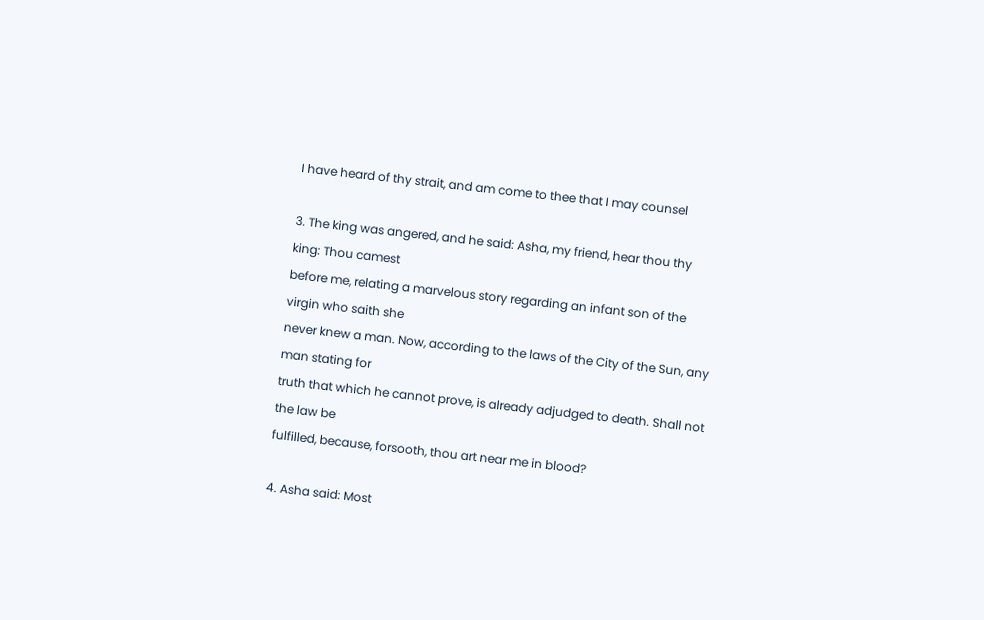I have heard of thy strait, and am come to thee that I may counsel

3. The king was angered, and he said: Asha, my friend, hear thou thy king: Thou camest
before me, relating a marvelous story regarding an infant son of the virgin who saith she
never knew a man. Now, according to the laws of the City of the Sun, any man stating for
truth that which he cannot prove, is already adjudged to death. Shall not the law be
fulfilled, because, forsooth, thou art near me in blood?

4. Asha said: Most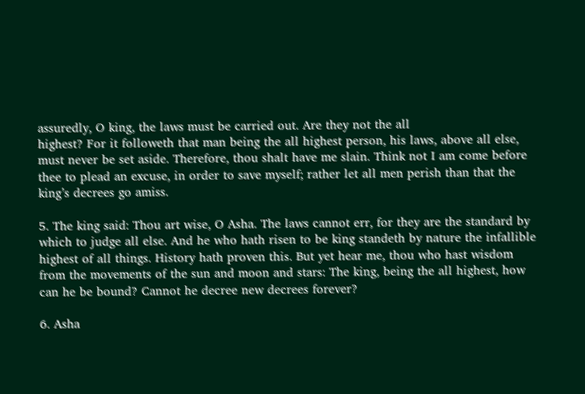assuredly, O king, the laws must be carried out. Are they not the all
highest? For it followeth that man being the all highest person, his laws, above all else,
must never be set aside. Therefore, thou shalt have me slain. Think not I am come before
thee to plead an excuse, in order to save myself; rather let all men perish than that the
king’s decrees go amiss.

5. The king said: Thou art wise, O Asha. The laws cannot err, for they are the standard by
which to judge all else. And he who hath risen to be king standeth by nature the infallible
highest of all things. History hath proven this. But yet hear me, thou who hast wisdom
from the movements of the sun and moon and stars: The king, being the all highest, how
can he be bound? Cannot he decree new decrees forever?

6. Asha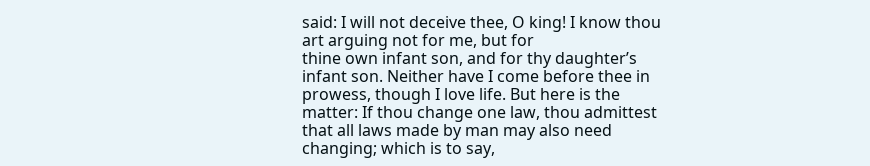said: I will not deceive thee, O king! I know thou art arguing not for me, but for
thine own infant son, and for thy daughter’s infant son. Neither have I come before thee in
prowess, though I love life. But here is the matter: If thou change one law, thou admittest
that all laws made by man may also need changing; which is to say,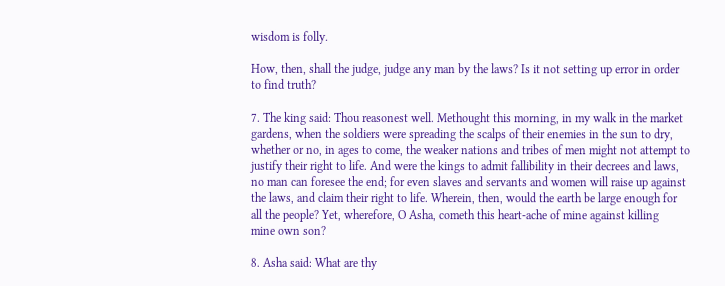wisdom is folly.

How, then, shall the judge, judge any man by the laws? Is it not setting up error in order
to find truth?

7. The king said: Thou reasonest well. Methought this morning, in my walk in the market
gardens, when the soldiers were spreading the scalps of their enemies in the sun to dry,
whether or no, in ages to come, the weaker nations and tribes of men might not attempt to
justify their right to life. And were the kings to admit fallibility in their decrees and laws,
no man can foresee the end; for even slaves and servants and women will raise up against
the laws, and claim their right to life. Wherein, then, would the earth be large enough for
all the people? Yet, wherefore, O Asha, cometh this heart-ache of mine against killing
mine own son?

8. Asha said: What are thy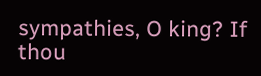sympathies, O king? If thou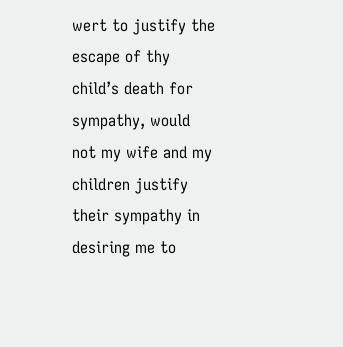wert to justify the escape of thy
child’s death for sympathy, would not my wife and my children justify their sympathy in
desiring me to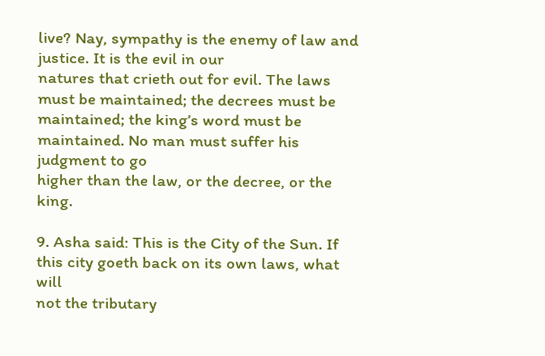live? Nay, sympathy is the enemy of law and justice. It is the evil in our
natures that crieth out for evil. The laws must be maintained; the decrees must be
maintained; the king’s word must be maintained. No man must suffer his judgment to go
higher than the law, or the decree, or the king.

9. Asha said: This is the City of the Sun. If this city goeth back on its own laws, what will
not the tributary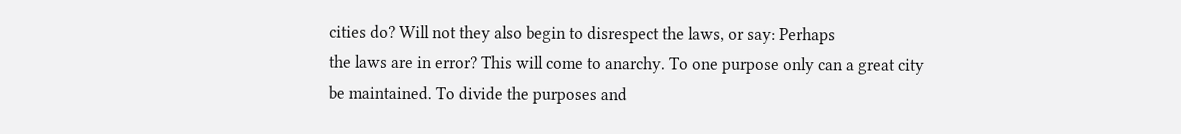cities do? Will not they also begin to disrespect the laws, or say: Perhaps
the laws are in error? This will come to anarchy. To one purpose only can a great city
be maintained. To divide the purposes and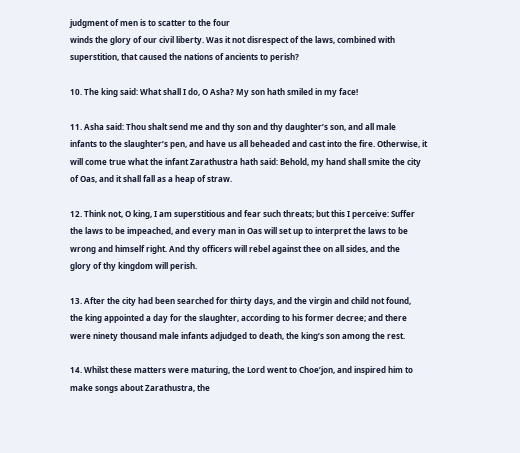judgment of men is to scatter to the four
winds the glory of our civil liberty. Was it not disrespect of the laws, combined with
superstition, that caused the nations of ancients to perish?

10. The king said: What shall I do, O Asha? My son hath smiled in my face!

11. Asha said: Thou shalt send me and thy son and thy daughter’s son, and all male
infants to the slaughter’s pen, and have us all beheaded and cast into the fire. Otherwise, it
will come true what the infant Zarathustra hath said: Behold, my hand shall smite the city
of Oas, and it shall fall as a heap of straw.

12. Think not, O king, I am superstitious and fear such threats; but this I perceive: Suffer
the laws to be impeached, and every man in Oas will set up to interpret the laws to be
wrong and himself right. And thy officers will rebel against thee on all sides, and the
glory of thy kingdom will perish.

13. After the city had been searched for thirty days, and the virgin and child not found,
the king appointed a day for the slaughter, according to his former decree; and there
were ninety thousand male infants adjudged to death, the king’s son among the rest.

14. Whilst these matters were maturing, the Lord went to Choe’jon, and inspired him to
make songs about Zarathustra, the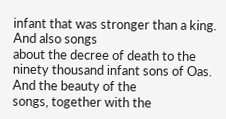infant that was stronger than a king. And also songs
about the decree of death to the ninety thousand infant sons of Oas. And the beauty of the
songs, together with the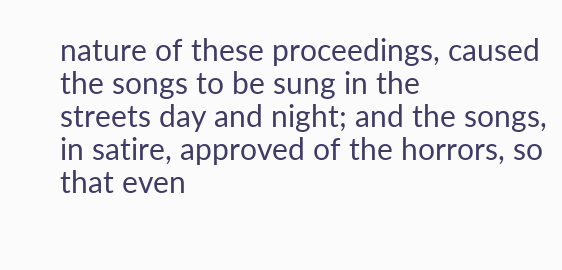nature of these proceedings, caused the songs to be sung in the
streets day and night; and the songs, in satire, approved of the horrors, so that even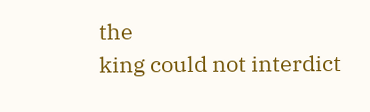the
king could not interdict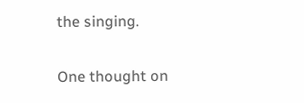the singing.

One thought on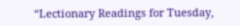“Lectionary Readings for Tuesday,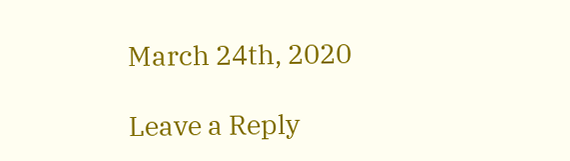March 24th, 2020

Leave a Reply